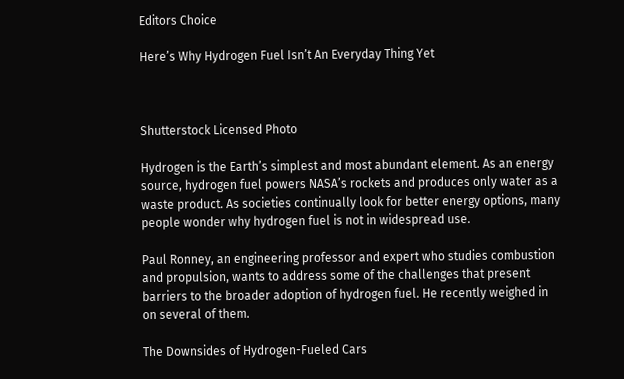Editors Choice

Here’s Why Hydrogen Fuel Isn’t An Everyday Thing Yet



Shutterstock Licensed Photo

Hydrogen is the Earth’s simplest and most abundant element. As an energy source, hydrogen fuel powers NASA’s rockets and produces only water as a waste product. As societies continually look for better energy options, many people wonder why hydrogen fuel is not in widespread use.

Paul Ronney, an engineering professor and expert who studies combustion and propulsion, wants to address some of the challenges that present barriers to the broader adoption of hydrogen fuel. He recently weighed in on several of them.

The Downsides of Hydrogen-Fueled Cars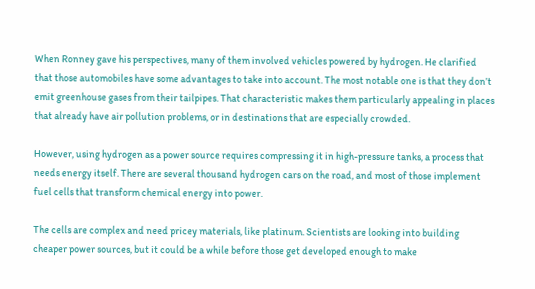When Ronney gave his perspectives, many of them involved vehicles powered by hydrogen. He clarified that those automobiles have some advantages to take into account. The most notable one is that they don’t emit greenhouse gases from their tailpipes. That characteristic makes them particularly appealing in places that already have air pollution problems, or in destinations that are especially crowded.

However, using hydrogen as a power source requires compressing it in high-pressure tanks, a process that needs energy itself. There are several thousand hydrogen cars on the road, and most of those implement fuel cells that transform chemical energy into power.

The cells are complex and need pricey materials, like platinum. Scientists are looking into building cheaper power sources, but it could be a while before those get developed enough to make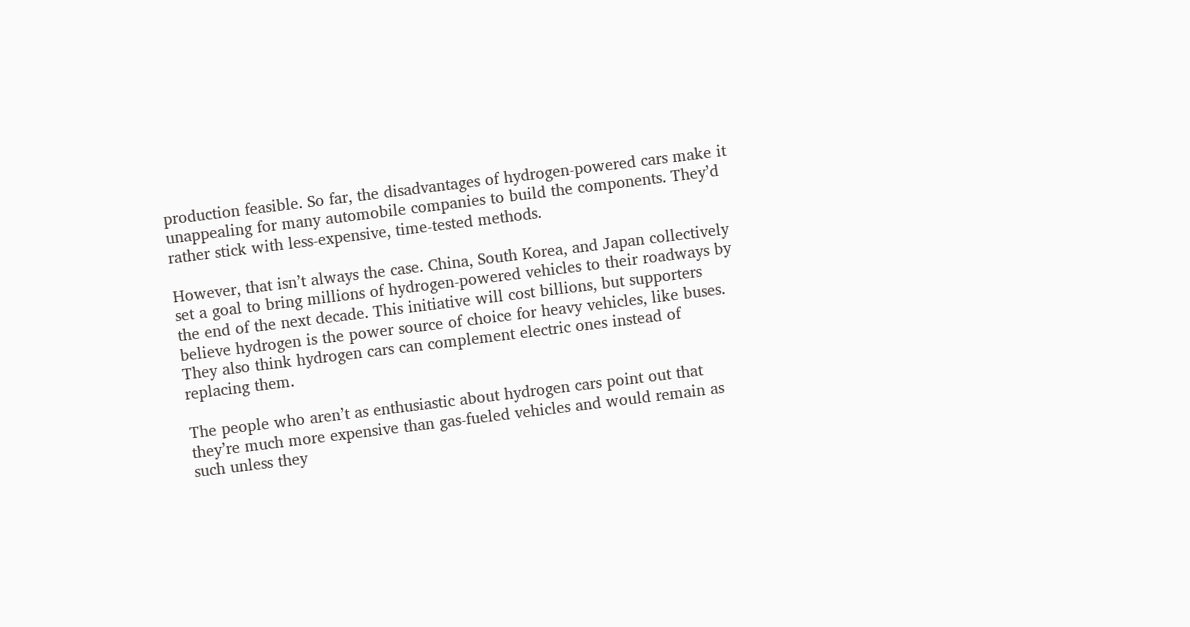production feasible. So far, the disadvantages of hydrogen-powered cars make it unappealing for many automobile companies to build the components. They’d rather stick with less-expensive, time-tested methods.

However, that isn’t always the case. China, South Korea, and Japan collectively set a goal to bring millions of hydrogen-powered vehicles to their roadways by the end of the next decade. This initiative will cost billions, but supporters believe hydrogen is the power source of choice for heavy vehicles, like buses. They also think hydrogen cars can complement electric ones instead of replacing them.

The people who aren’t as enthusiastic about hydrogen cars point out that they’re much more expensive than gas-fueled vehicles and would remain as such unless they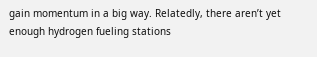gain momentum in a big way. Relatedly, there aren’t yet enough hydrogen fueling stations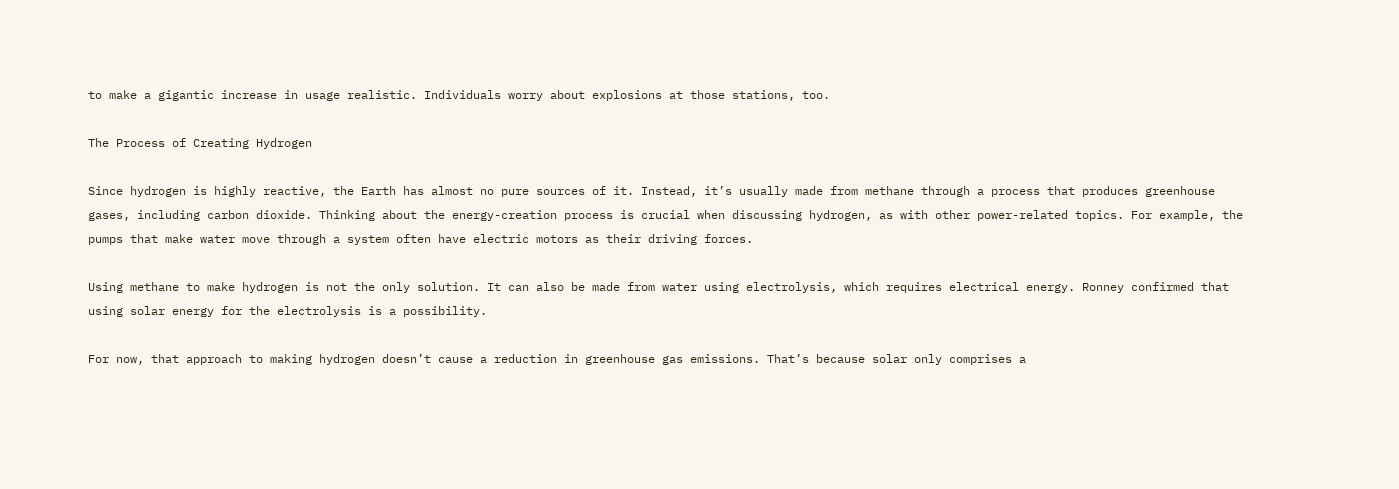to make a gigantic increase in usage realistic. Individuals worry about explosions at those stations, too.

The Process of Creating Hydrogen

Since hydrogen is highly reactive, the Earth has almost no pure sources of it. Instead, it’s usually made from methane through a process that produces greenhouse gases, including carbon dioxide. Thinking about the energy-creation process is crucial when discussing hydrogen, as with other power-related topics. For example, the pumps that make water move through a system often have electric motors as their driving forces.

Using methane to make hydrogen is not the only solution. It can also be made from water using electrolysis, which requires electrical energy. Ronney confirmed that using solar energy for the electrolysis is a possibility.

For now, that approach to making hydrogen doesn’t cause a reduction in greenhouse gas emissions. That’s because solar only comprises a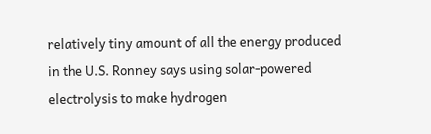relatively tiny amount of all the energy produced in the U.S. Ronney says using solar-powered electrolysis to make hydrogen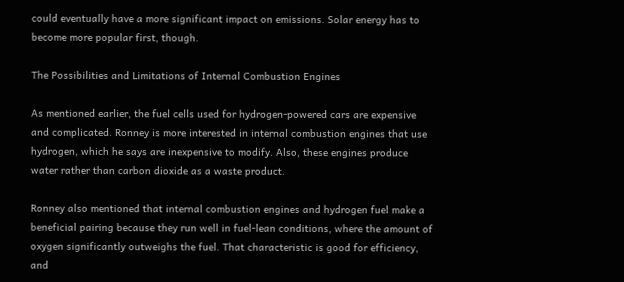could eventually have a more significant impact on emissions. Solar energy has to become more popular first, though.

The Possibilities and Limitations of Internal Combustion Engines

As mentioned earlier, the fuel cells used for hydrogen-powered cars are expensive and complicated. Ronney is more interested in internal combustion engines that use hydrogen, which he says are inexpensive to modify. Also, these engines produce water rather than carbon dioxide as a waste product.

Ronney also mentioned that internal combustion engines and hydrogen fuel make a beneficial pairing because they run well in fuel-lean conditions, where the amount of oxygen significantly outweighs the fuel. That characteristic is good for efficiency, and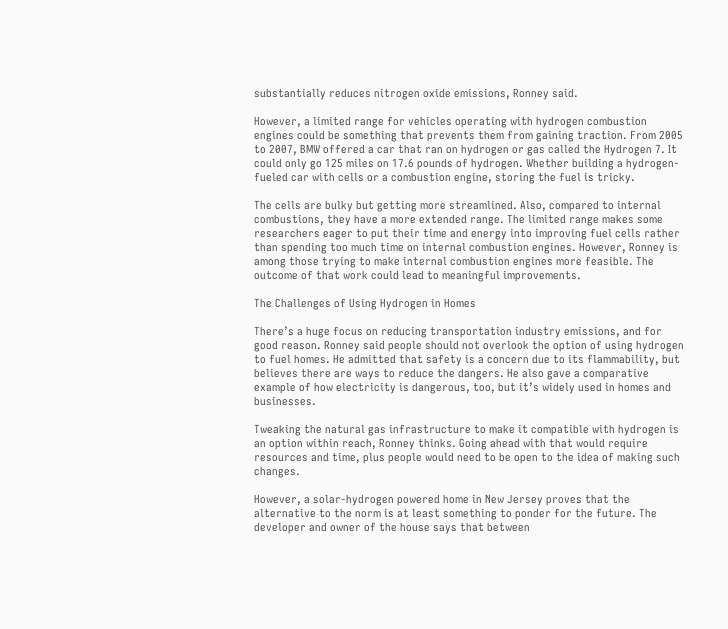substantially reduces nitrogen oxide emissions, Ronney said.

However, a limited range for vehicles operating with hydrogen combustion engines could be something that prevents them from gaining traction. From 2005 to 2007, BMW offered a car that ran on hydrogen or gas called the Hydrogen 7. It could only go 125 miles on 17.6 pounds of hydrogen. Whether building a hydrogen-fueled car with cells or a combustion engine, storing the fuel is tricky.

The cells are bulky but getting more streamlined. Also, compared to internal combustions, they have a more extended range. The limited range makes some researchers eager to put their time and energy into improving fuel cells rather than spending too much time on internal combustion engines. However, Ronney is among those trying to make internal combustion engines more feasible. The outcome of that work could lead to meaningful improvements.

The Challenges of Using Hydrogen in Homes

There’s a huge focus on reducing transportation industry emissions, and for good reason. Ronney said people should not overlook the option of using hydrogen to fuel homes. He admitted that safety is a concern due to its flammability, but believes there are ways to reduce the dangers. He also gave a comparative example of how electricity is dangerous, too, but it’s widely used in homes and businesses.

Tweaking the natural gas infrastructure to make it compatible with hydrogen is an option within reach, Ronney thinks. Going ahead with that would require resources and time, plus people would need to be open to the idea of making such changes.

However, a solar-hydrogen powered home in New Jersey proves that the alternative to the norm is at least something to ponder for the future. The developer and owner of the house says that between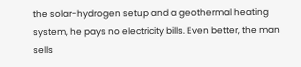the solar-hydrogen setup and a geothermal heating system, he pays no electricity bills. Even better, the man sells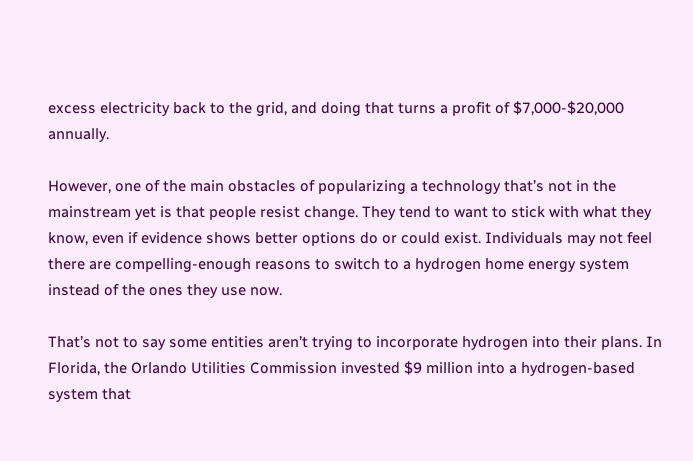excess electricity back to the grid, and doing that turns a profit of $7,000-$20,000 annually.

However, one of the main obstacles of popularizing a technology that’s not in the mainstream yet is that people resist change. They tend to want to stick with what they know, even if evidence shows better options do or could exist. Individuals may not feel there are compelling-enough reasons to switch to a hydrogen home energy system instead of the ones they use now.

That’s not to say some entities aren’t trying to incorporate hydrogen into their plans. In Florida, the Orlando Utilities Commission invested $9 million into a hydrogen-based system that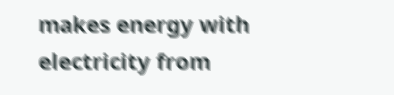makes energy with electricity from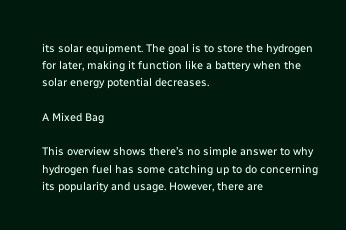its solar equipment. The goal is to store the hydrogen for later, making it function like a battery when the solar energy potential decreases.

A Mixed Bag

This overview shows there’s no simple answer to why hydrogen fuel has some catching up to do concerning its popularity and usage. However, there are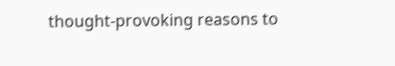thought-provoking reasons to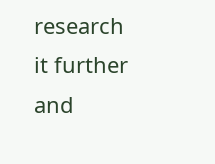research it further and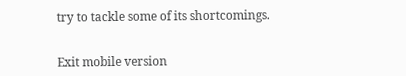try to tackle some of its shortcomings.


Exit mobile version